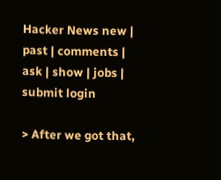Hacker News new | past | comments | ask | show | jobs | submit login

> After we got that,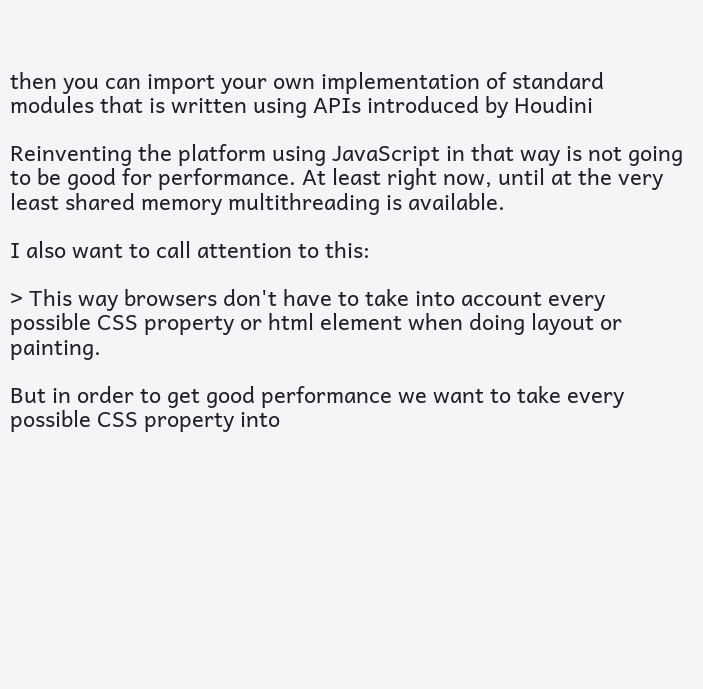then you can import your own implementation of standard modules that is written using APIs introduced by Houdini

Reinventing the platform using JavaScript in that way is not going to be good for performance. At least right now, until at the very least shared memory multithreading is available.

I also want to call attention to this:

> This way browsers don't have to take into account every possible CSS property or html element when doing layout or painting.

But in order to get good performance we want to take every possible CSS property into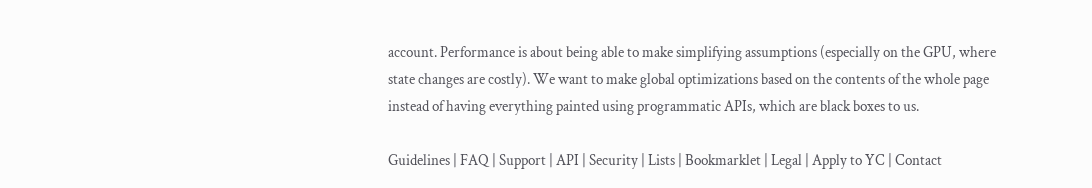account. Performance is about being able to make simplifying assumptions (especially on the GPU, where state changes are costly). We want to make global optimizations based on the contents of the whole page instead of having everything painted using programmatic APIs, which are black boxes to us.

Guidelines | FAQ | Support | API | Security | Lists | Bookmarklet | Legal | Apply to YC | Contact